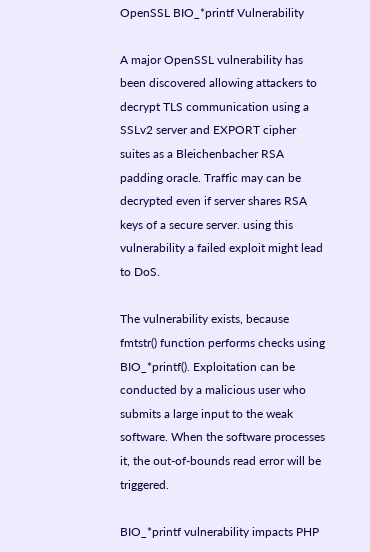OpenSSL BIO_*printf Vulnerability

A major OpenSSL vulnerability has been discovered allowing attackers to decrypt TLS communication using a SSLv2 server and EXPORT cipher suites as a Bleichenbacher RSA padding oracle. Traffic may can be decrypted even if server shares RSA keys of a secure server. using this vulnerability a failed exploit might lead to DoS.

The vulnerability exists, because fmtstr() function performs checks using BIO_*printf(). Exploitation can be conducted by a malicious user who submits a large input to the weak software. When the software processes it, the out-of-bounds read error will be triggered.

BIO_*printf vulnerability impacts PHP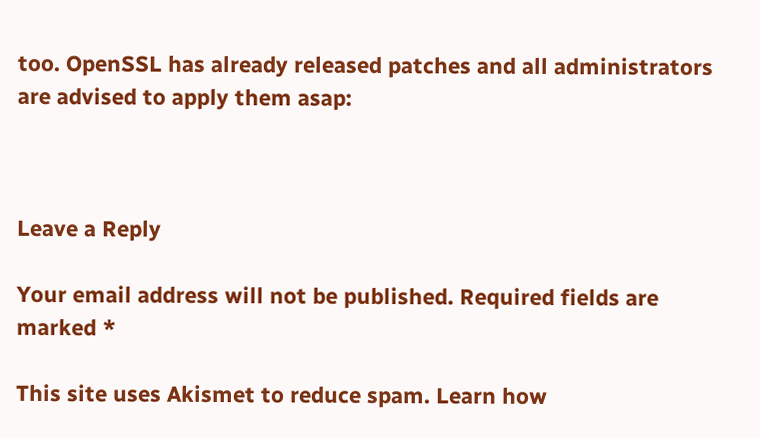too. OpenSSL has already released patches and all administrators are advised to apply them asap:



Leave a Reply

Your email address will not be published. Required fields are marked *

This site uses Akismet to reduce spam. Learn how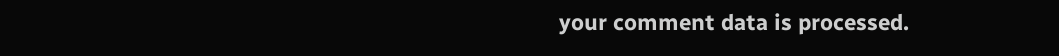your comment data is processed.